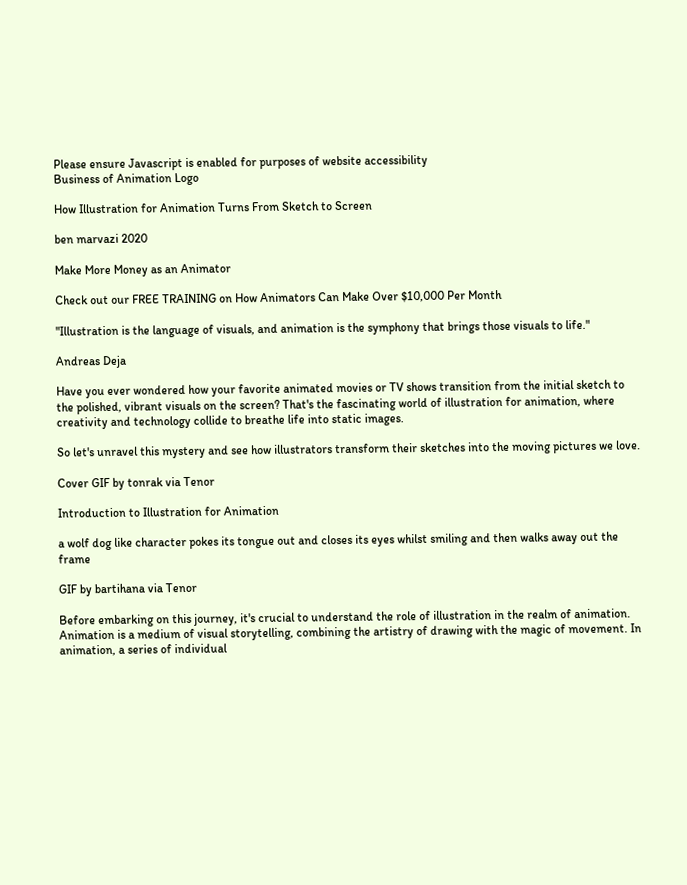Please ensure Javascript is enabled for purposes of website accessibility
Business of Animation Logo

How Illustration for Animation Turns From Sketch to Screen

ben marvazi 2020

Make More Money as an Animator

Check out our FREE TRAINING on How Animators Can Make Over $10,000 Per Month

"Illustration is the language of visuals, and animation is the symphony that brings those visuals to life."

Andreas Deja

Have you ever wondered how your favorite animated movies or TV shows transition from the initial sketch to the polished, vibrant visuals on the screen? That's the fascinating world of illustration for animation, where creativity and technology collide to breathe life into static images.

So let's unravel this mystery and see how illustrators transform their sketches into the moving pictures we love.

Cover GIF by tonrak via Tenor

Introduction to Illustration for Animation

a wolf dog like character pokes its tongue out and closes its eyes whilst smiling and then walks away out the frame

GIF by bartihana via Tenor

Before embarking on this journey, it's crucial to understand the role of illustration in the realm of animation. Animation is a medium of visual storytelling, combining the artistry of drawing with the magic of movement. In animation, a series of individual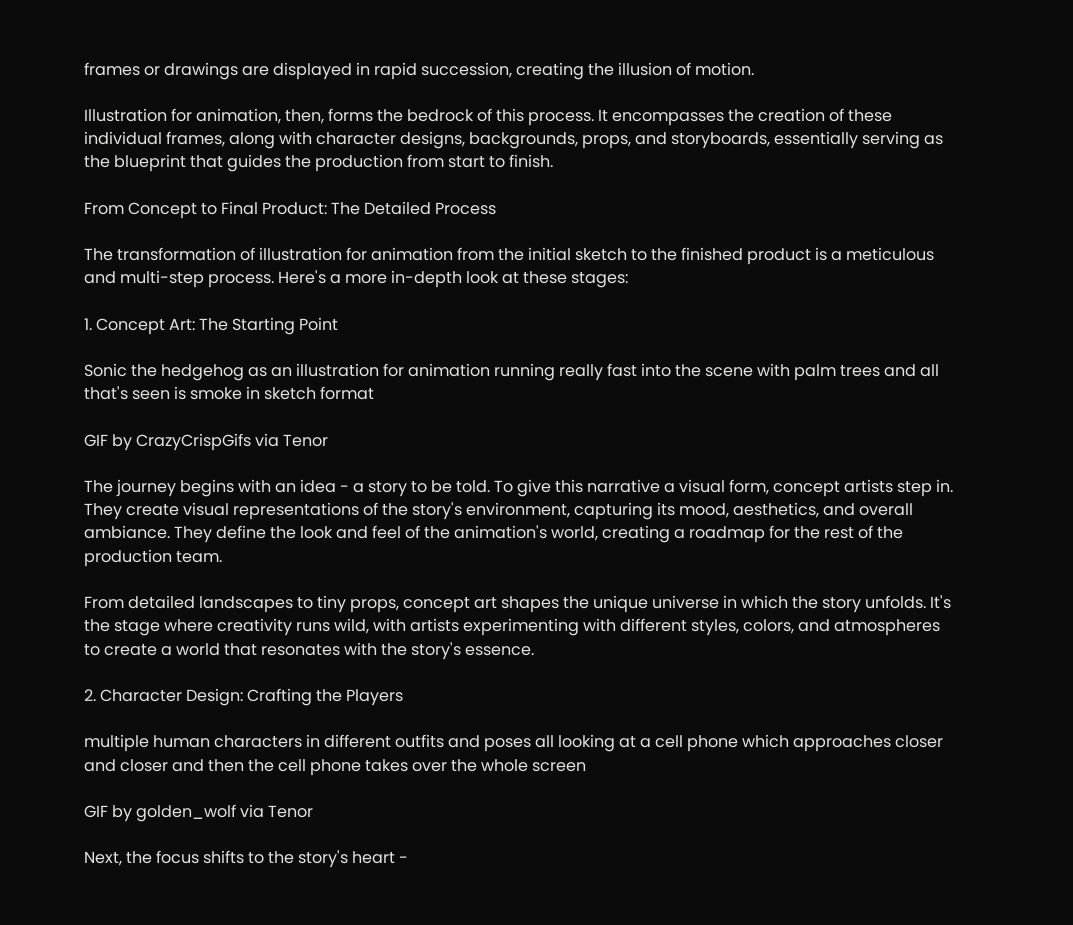frames or drawings are displayed in rapid succession, creating the illusion of motion.

Illustration for animation, then, forms the bedrock of this process. It encompasses the creation of these individual frames, along with character designs, backgrounds, props, and storyboards, essentially serving as the blueprint that guides the production from start to finish.

From Concept to Final Product: The Detailed Process

The transformation of illustration for animation from the initial sketch to the finished product is a meticulous and multi-step process. Here's a more in-depth look at these stages:

1. Concept Art: The Starting Point

Sonic the hedgehog as an illustration for animation running really fast into the scene with palm trees and all that's seen is smoke in sketch format

GIF by CrazyCrispGifs via Tenor

The journey begins with an idea - a story to be told. To give this narrative a visual form, concept artists step in. They create visual representations of the story's environment, capturing its mood, aesthetics, and overall ambiance. They define the look and feel of the animation's world, creating a roadmap for the rest of the production team.

From detailed landscapes to tiny props, concept art shapes the unique universe in which the story unfolds. It's the stage where creativity runs wild, with artists experimenting with different styles, colors, and atmospheres to create a world that resonates with the story's essence.

2. Character Design: Crafting the Players

multiple human characters in different outfits and poses all looking at a cell phone which approaches closer and closer and then the cell phone takes over the whole screen

GIF by golden_wolf via Tenor

Next, the focus shifts to the story's heart -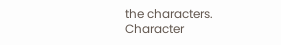the characters. Character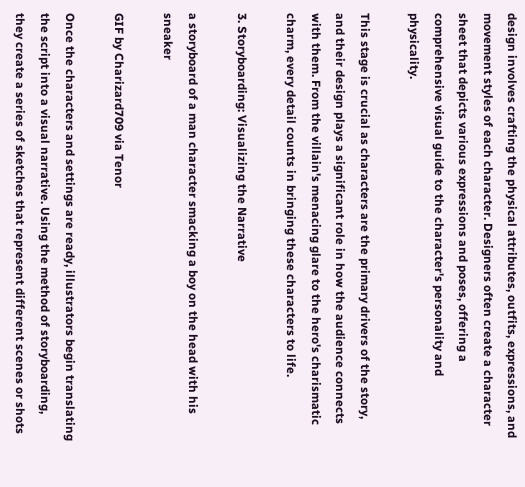design involves crafting the physical attributes, outfits, expressions, and movement styles of each character. Designers often create a character sheet that depicts various expressions and poses, offering a comprehensive visual guide to the character's personality and physicality.

This stage is crucial as characters are the primary drivers of the story, and their design plays a significant role in how the audience connects with them. From the villain's menacing glare to the hero's charismatic charm, every detail counts in bringing these characters to life.

3. Storyboarding: Visualizing the Narrative

a storyboard of a man character smacking a boy on the head with his sneaker

GIF by Charizard709 via Tenor

Once the characters and settings are ready, illustrators begin translating the script into a visual narrative. Using the method of storyboarding, they create a series of sketches that represent different scenes or shots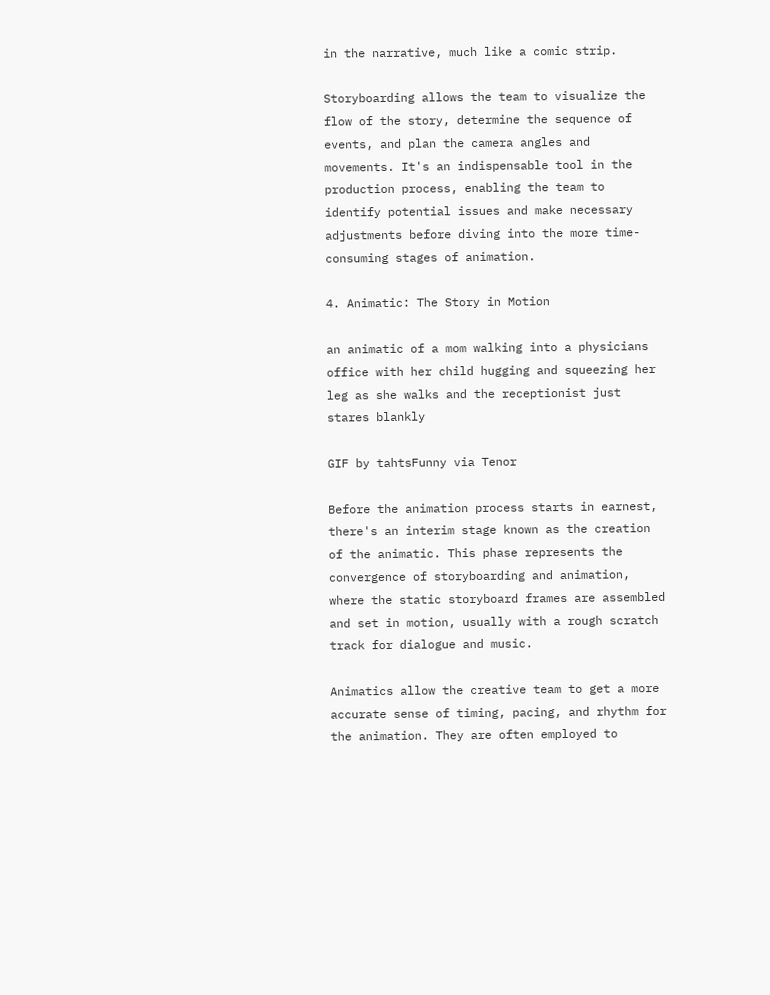in the narrative, much like a comic strip.

Storyboarding allows the team to visualize the flow of the story, determine the sequence of events, and plan the camera angles and movements. It's an indispensable tool in the production process, enabling the team to identify potential issues and make necessary adjustments before diving into the more time-consuming stages of animation.

4. Animatic: The Story in Motion

an animatic of a mom walking into a physicians office with her child hugging and squeezing her leg as she walks and the receptionist just stares blankly

GIF by tahtsFunny via Tenor

Before the animation process starts in earnest, there's an interim stage known as the creation of the animatic. This phase represents the convergence of storyboarding and animation, where the static storyboard frames are assembled and set in motion, usually with a rough scratch track for dialogue and music.

Animatics allow the creative team to get a more accurate sense of timing, pacing, and rhythm for the animation. They are often employed to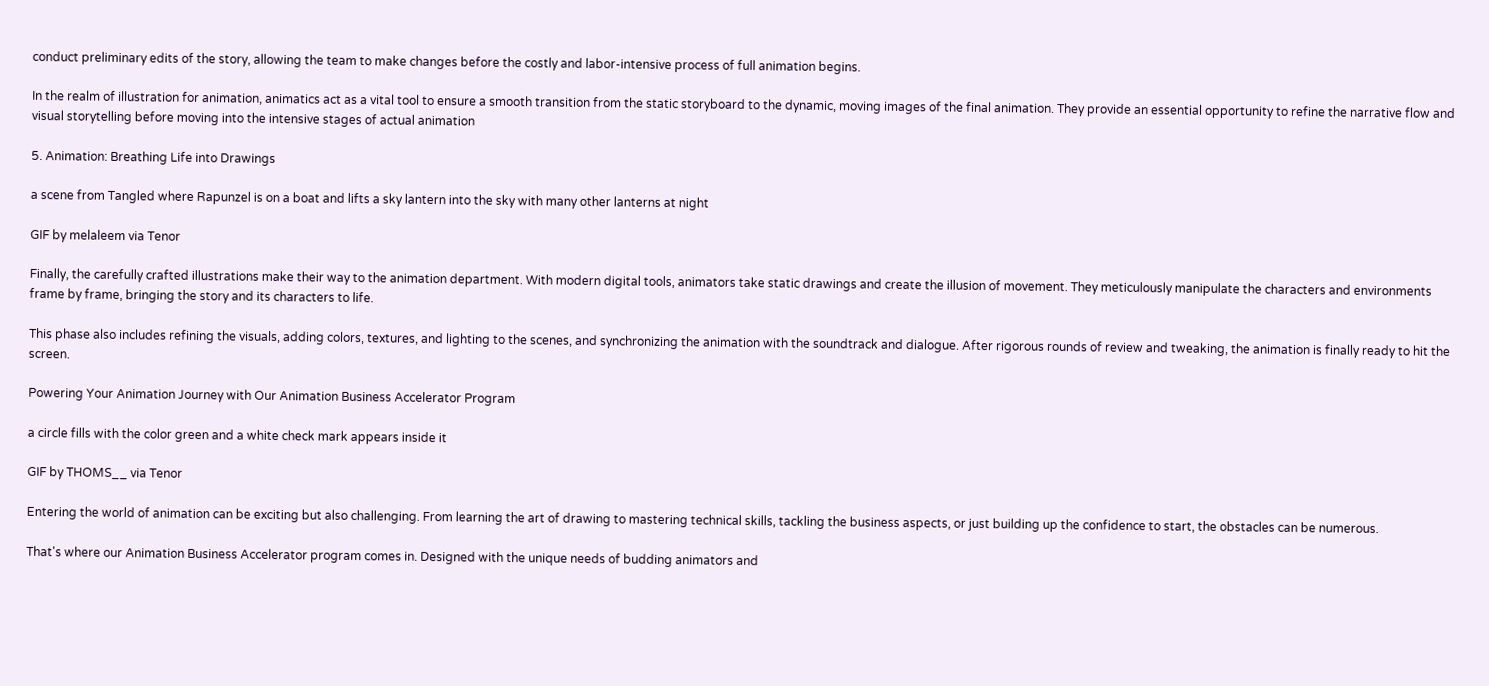conduct preliminary edits of the story, allowing the team to make changes before the costly and labor-intensive process of full animation begins.

In the realm of illustration for animation, animatics act as a vital tool to ensure a smooth transition from the static storyboard to the dynamic, moving images of the final animation. They provide an essential opportunity to refine the narrative flow and visual storytelling before moving into the intensive stages of actual animation

5. Animation: Breathing Life into Drawings

a scene from Tangled where Rapunzel is on a boat and lifts a sky lantern into the sky with many other lanterns at night

GIF by melaleem via Tenor

Finally, the carefully crafted illustrations make their way to the animation department. With modern digital tools, animators take static drawings and create the illusion of movement. They meticulously manipulate the characters and environments frame by frame, bringing the story and its characters to life.

This phase also includes refining the visuals, adding colors, textures, and lighting to the scenes, and synchronizing the animation with the soundtrack and dialogue. After rigorous rounds of review and tweaking, the animation is finally ready to hit the screen.

Powering Your Animation Journey with Our Animation Business Accelerator Program

a circle fills with the color green and a white check mark appears inside it

GIF by THOMS__ via Tenor

Entering the world of animation can be exciting but also challenging. From learning the art of drawing to mastering technical skills, tackling the business aspects, or just building up the confidence to start, the obstacles can be numerous.

That's where our Animation Business Accelerator program comes in. Designed with the unique needs of budding animators and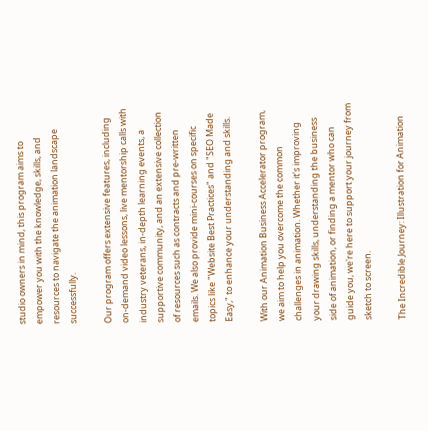studio owners in mind, this program aims to empower you with the knowledge, skills, and resources to navigate the animation landscape successfully.

Our program offers extensive features, including on-demand video lessons, live mentorship calls with industry veterans, in-depth learning events, a supportive community, and an extensive collection of resources such as contracts and pre-written emails. We also provide mini-courses on specific topics like "Website Best Practices" and "SEO Made Easy," to enhance your understanding and skills.

With our Animation Business Accelerator program, we aim to help you overcome the common challenges in animation. Whether it's improving your drawing skills, understanding the business side of animation, or finding a mentor who can guide you, we're here to support your journey from sketch to screen.

The Incredible Journey: Illustration for Animation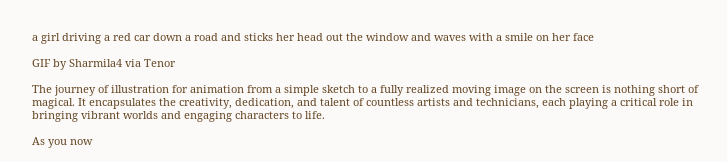a girl driving a red car down a road and sticks her head out the window and waves with a smile on her face

GIF by Sharmila4 via Tenor

The journey of illustration for animation from a simple sketch to a fully realized moving image on the screen is nothing short of magical. It encapsulates the creativity, dedication, and talent of countless artists and technicians, each playing a critical role in bringing vibrant worlds and engaging characters to life.

As you now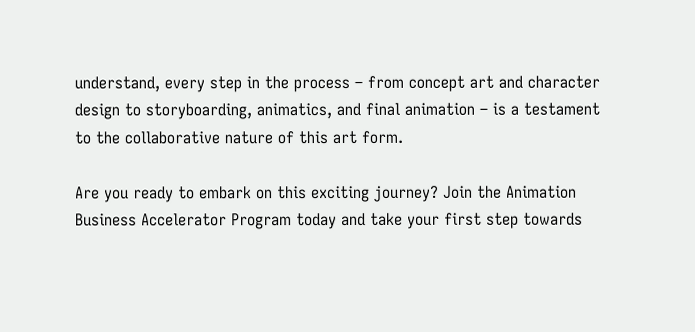understand, every step in the process – from concept art and character design to storyboarding, animatics, and final animation – is a testament to the collaborative nature of this art form.

Are you ready to embark on this exciting journey? Join the Animation Business Accelerator Program today and take your first step towards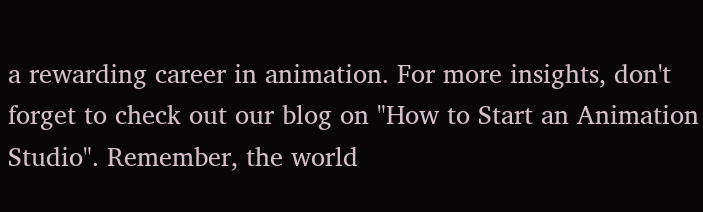a rewarding career in animation. For more insights, don't forget to check out our blog on "How to Start an Animation Studio". Remember, the world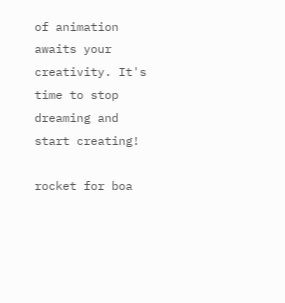of animation awaits your creativity. It's time to stop dreaming and start creating!

rocket for boa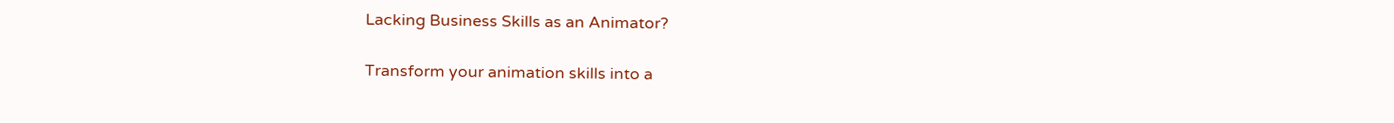Lacking Business Skills as an Animator?

Transform your animation skills into a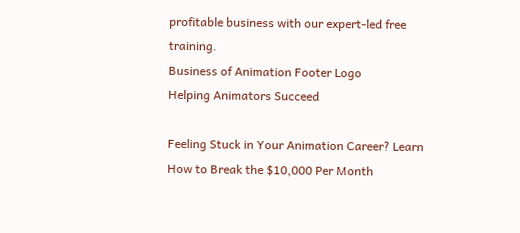profitable business with our expert-led free training.
Business of Animation Footer Logo
Helping Animators Succeed

Feeling Stuck in Your Animation Career? Learn How to Break the $10,000 Per Month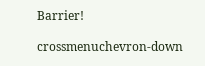Barrier!

crossmenuchevron-down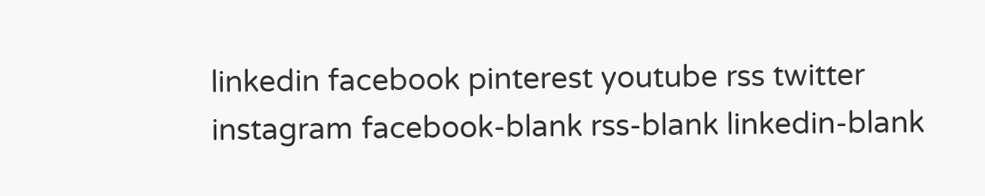linkedin facebook pinterest youtube rss twitter instagram facebook-blank rss-blank linkedin-blank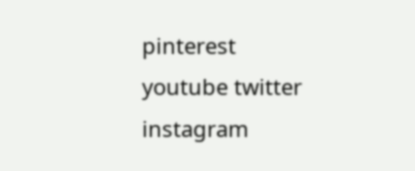pinterest youtube twitter instagram